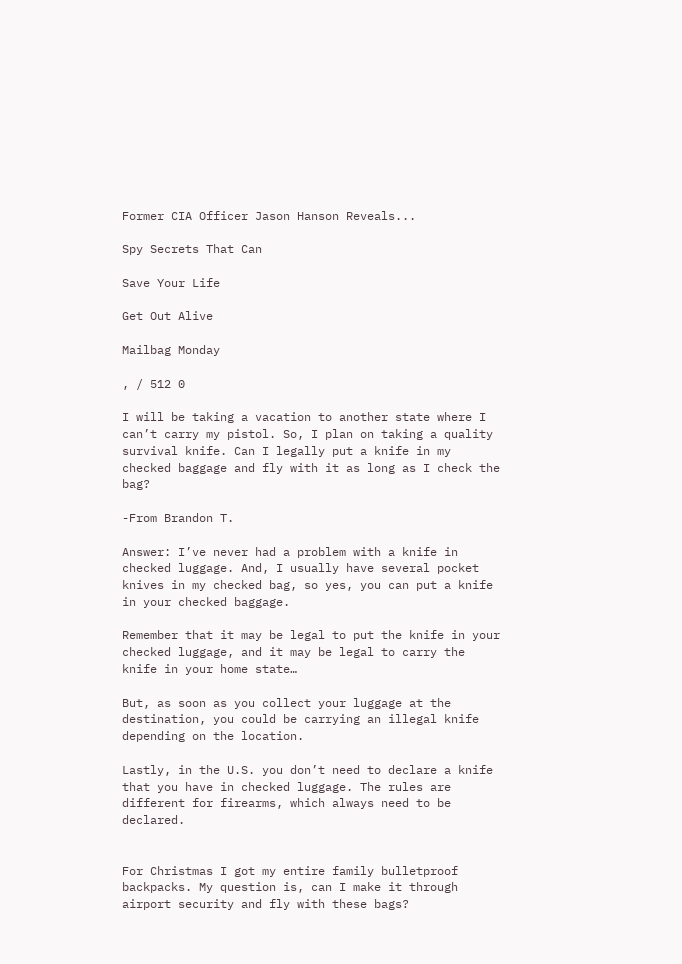Former CIA Officer Jason Hanson Reveals...

Spy Secrets That Can

Save Your Life

Get Out Alive

Mailbag Monday

, / 512 0

I will be taking a vacation to another state where I can’t carry my pistol. So, I plan on taking a quality survival knife. Can I legally put a knife in my checked baggage and fly with it as long as I check the bag?

-From Brandon T.

Answer: I’ve never had a problem with a knife in checked luggage. And, I usually have several pocket knives in my checked bag, so yes, you can put a knife in your checked baggage.

Remember that it may be legal to put the knife in your checked luggage, and it may be legal to carry the knife in your home state…

But, as soon as you collect your luggage at the destination, you could be carrying an illegal knife depending on the location.

Lastly, in the U.S. you don’t need to declare a knife that you have in checked luggage. The rules are different for firearms, which always need to be declared.


For Christmas I got my entire family bulletproof backpacks. My question is, can I make it through airport security and fly with these bags?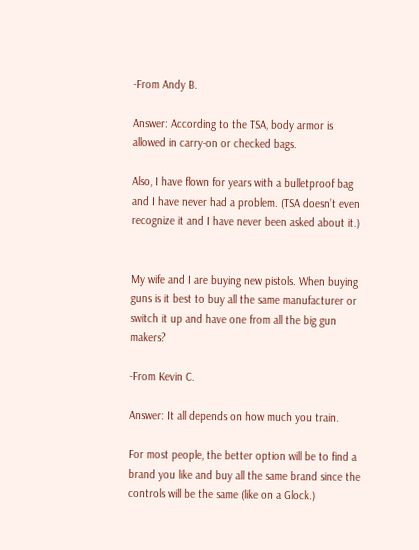-From Andy B.

Answer: According to the TSA, body armor is allowed in carry-on or checked bags.

Also, I have flown for years with a bulletproof bag and I have never had a problem. (TSA doesn’t even recognize it and I have never been asked about it.)


My wife and I are buying new pistols. When buying guns is it best to buy all the same manufacturer or switch it up and have one from all the big gun makers?

-From Kevin C.

Answer: It all depends on how much you train.

For most people, the better option will be to find a brand you like and buy all the same brand since the controls will be the same (like on a Glock.)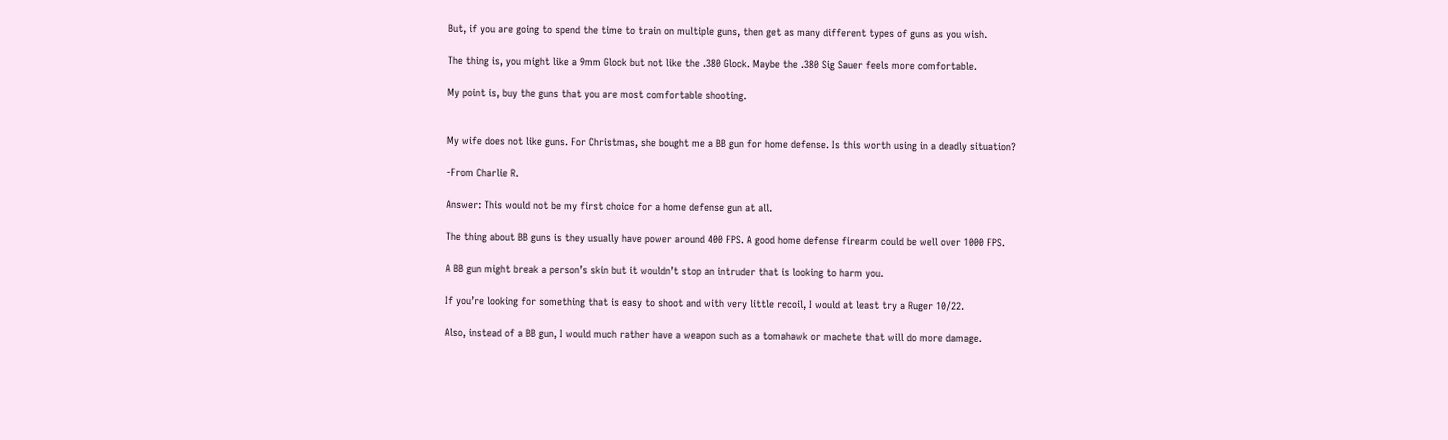But, if you are going to spend the time to train on multiple guns, then get as many different types of guns as you wish.

The thing is, you might like a 9mm Glock but not like the .380 Glock. Maybe the .380 Sig Sauer feels more comfortable.

My point is, buy the guns that you are most comfortable shooting.


My wife does not like guns. For Christmas, she bought me a BB gun for home defense. Is this worth using in a deadly situation?

-From Charlie R.

Answer: This would not be my first choice for a home defense gun at all.

The thing about BB guns is they usually have power around 400 FPS. A good home defense firearm could be well over 1000 FPS.

A BB gun might break a person’s skin but it wouldn’t stop an intruder that is looking to harm you.

If you’re looking for something that is easy to shoot and with very little recoil, I would at least try a Ruger 10/22.

Also, instead of a BB gun, I would much rather have a weapon such as a tomahawk or machete that will do more damage.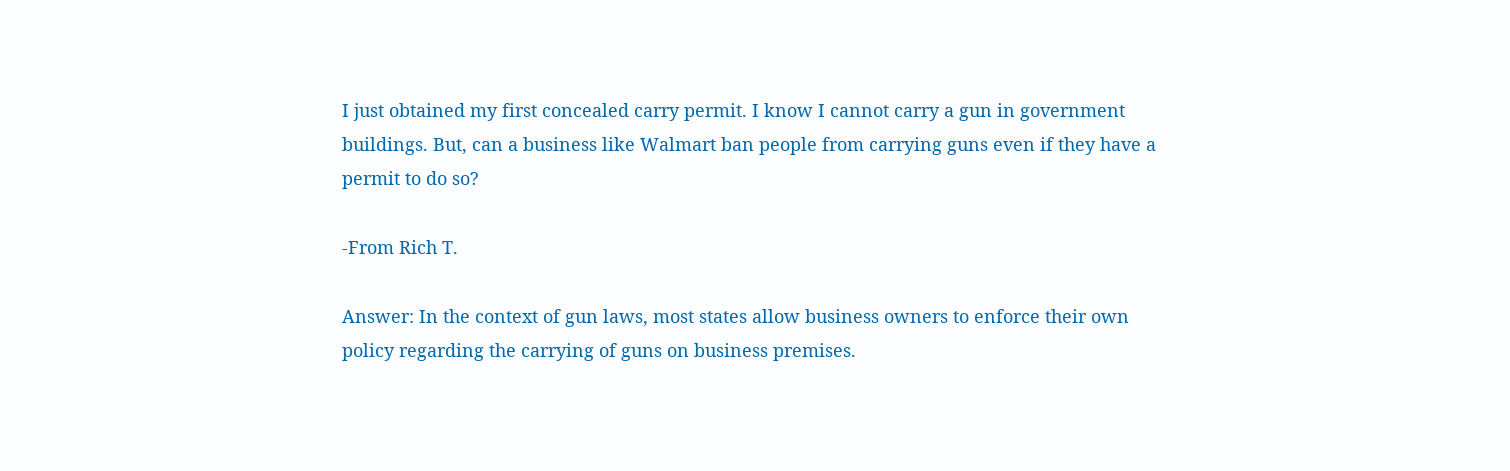I just obtained my first concealed carry permit. I know I cannot carry a gun in government buildings. But, can a business like Walmart ban people from carrying guns even if they have a permit to do so?

-From Rich T.

Answer: In the context of gun laws, most states allow business owners to enforce their own policy regarding the carrying of guns on business premises.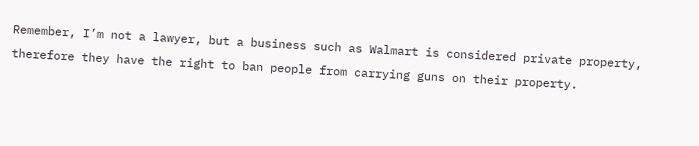Remember, I’m not a lawyer, but a business such as Walmart is considered private property, therefore they have the right to ban people from carrying guns on their property.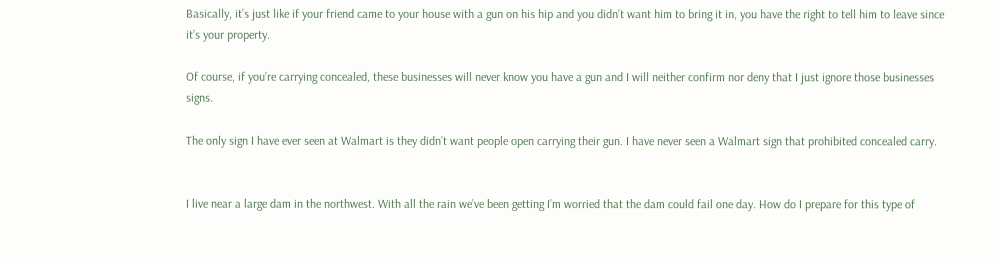Basically, it’s just like if your friend came to your house with a gun on his hip and you didn’t want him to bring it in, you have the right to tell him to leave since it’s your property.

Of course, if you’re carrying concealed, these businesses will never know you have a gun and I will neither confirm nor deny that I just ignore those businesses signs.

The only sign I have ever seen at Walmart is they didn’t want people open carrying their gun. I have never seen a Walmart sign that prohibited concealed carry.


I live near a large dam in the northwest. With all the rain we’ve been getting I’m worried that the dam could fail one day. How do I prepare for this type of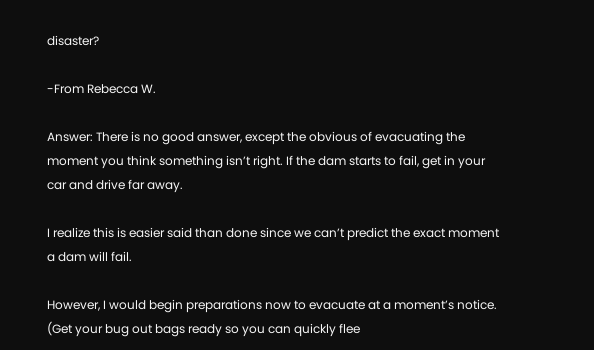disaster?

-From Rebecca W.

Answer: There is no good answer, except the obvious of evacuating the moment you think something isn’t right. If the dam starts to fail, get in your car and drive far away.

I realize this is easier said than done since we can’t predict the exact moment a dam will fail.

However, I would begin preparations now to evacuate at a moment’s notice. (Get your bug out bags ready so you can quickly flee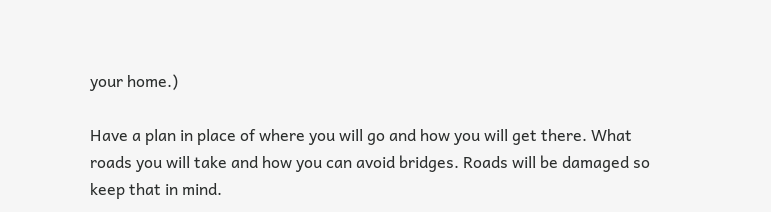your home.)

Have a plan in place of where you will go and how you will get there. What roads you will take and how you can avoid bridges. Roads will be damaged so keep that in mind.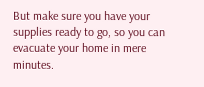But make sure you have your supplies ready to go, so you can evacuate your home in mere minutes.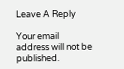Leave A Reply

Your email address will not be published.